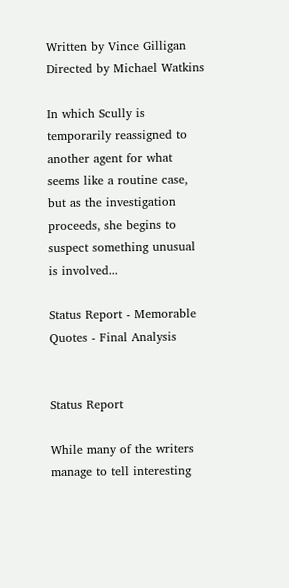Written by Vince Gilligan
Directed by Michael Watkins

In which Scully is temporarily reassigned to another agent for what seems like a routine case, but as the investigation proceeds, she begins to suspect something unusual is involved...

Status Report - Memorable Quotes - Final Analysis


Status Report

While many of the writers manage to tell interesting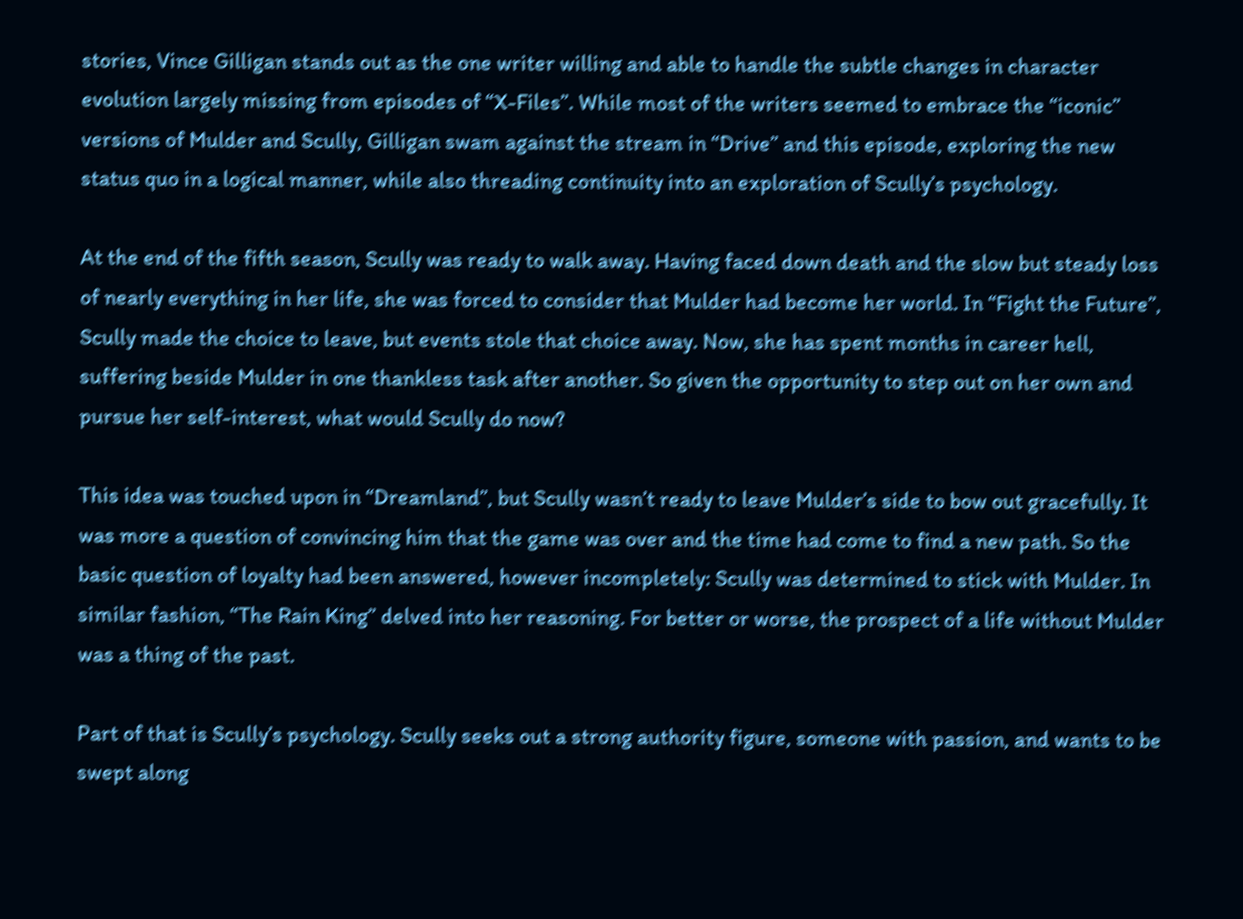stories, Vince Gilligan stands out as the one writer willing and able to handle the subtle changes in character evolution largely missing from episodes of “X-Files”. While most of the writers seemed to embrace the “iconic” versions of Mulder and Scully, Gilligan swam against the stream in “Drive” and this episode, exploring the new status quo in a logical manner, while also threading continuity into an exploration of Scully’s psychology.

At the end of the fifth season, Scully was ready to walk away. Having faced down death and the slow but steady loss of nearly everything in her life, she was forced to consider that Mulder had become her world. In “Fight the Future”, Scully made the choice to leave, but events stole that choice away. Now, she has spent months in career hell, suffering beside Mulder in one thankless task after another. So given the opportunity to step out on her own and pursue her self-interest, what would Scully do now?

This idea was touched upon in “Dreamland”, but Scully wasn’t ready to leave Mulder’s side to bow out gracefully. It was more a question of convincing him that the game was over and the time had come to find a new path. So the basic question of loyalty had been answered, however incompletely: Scully was determined to stick with Mulder. In similar fashion, “The Rain King” delved into her reasoning. For better or worse, the prospect of a life without Mulder was a thing of the past.

Part of that is Scully’s psychology. Scully seeks out a strong authority figure, someone with passion, and wants to be swept along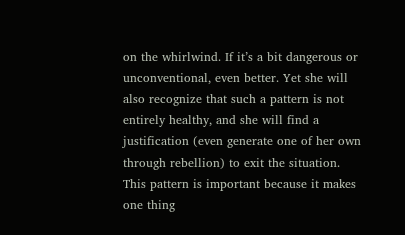on the whirlwind. If it’s a bit dangerous or unconventional, even better. Yet she will also recognize that such a pattern is not entirely healthy, and she will find a justification (even generate one of her own through rebellion) to exit the situation. This pattern is important because it makes one thing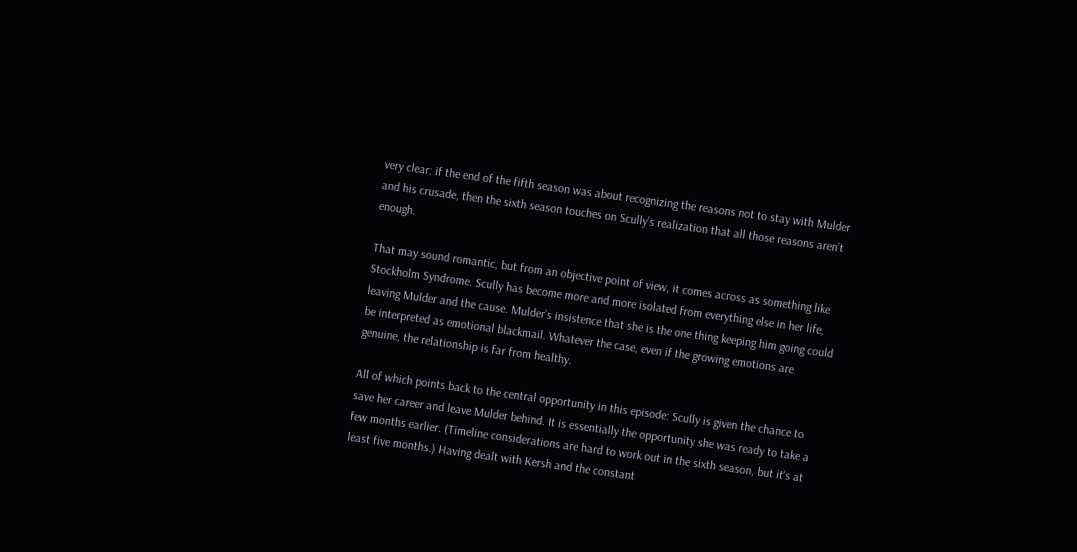very clear: if the end of the fifth season was about recognizing the reasons not to stay with Mulder and his crusade, then the sixth season touches on Scully’s realization that all those reasons aren’t enough.

That may sound romantic, but from an objective point of view, it comes across as something like Stockholm Syndrome. Scully has become more and more isolated from everything else in her life, leaving Mulder and the cause. Mulder’s insistence that she is the one thing keeping him going could be interpreted as emotional blackmail. Whatever the case, even if the growing emotions are genuine, the relationship is far from healthy.

All of which points back to the central opportunity in this episode: Scully is given the chance to save her career and leave Mulder behind. It is essentially the opportunity she was ready to take a few months earlier. (Timeline considerations are hard to work out in the sixth season, but it’s at least five months.) Having dealt with Kersh and the constant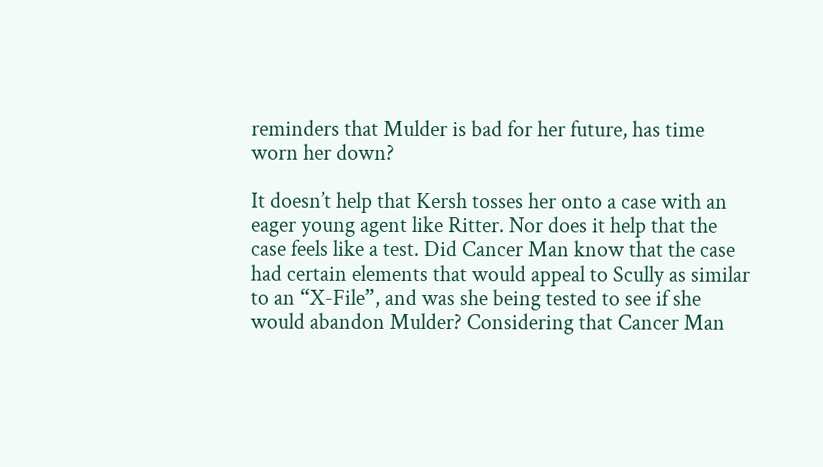reminders that Mulder is bad for her future, has time worn her down?

It doesn’t help that Kersh tosses her onto a case with an eager young agent like Ritter. Nor does it help that the case feels like a test. Did Cancer Man know that the case had certain elements that would appeal to Scully as similar to an “X-File”, and was she being tested to see if she would abandon Mulder? Considering that Cancer Man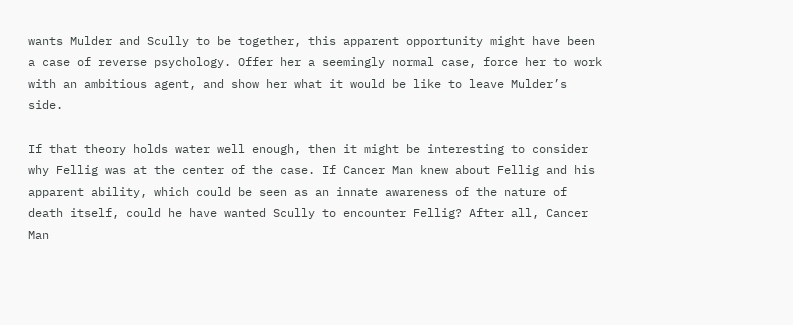wants Mulder and Scully to be together, this apparent opportunity might have been a case of reverse psychology. Offer her a seemingly normal case, force her to work with an ambitious agent, and show her what it would be like to leave Mulder’s side.

If that theory holds water well enough, then it might be interesting to consider why Fellig was at the center of the case. If Cancer Man knew about Fellig and his apparent ability, which could be seen as an innate awareness of the nature of death itself, could he have wanted Scully to encounter Fellig? After all, Cancer Man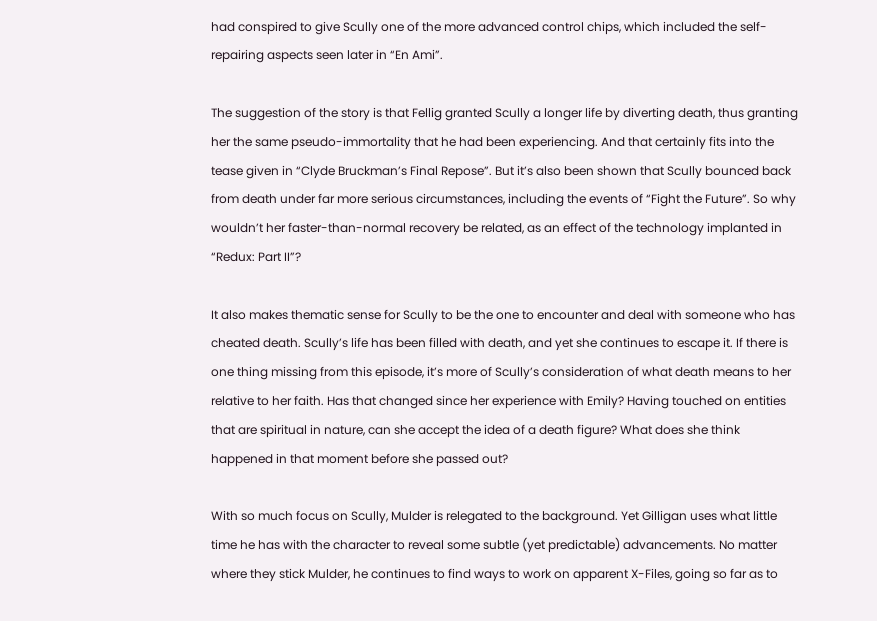had conspired to give Scully one of the more advanced control chips, which included the self-repairing aspects seen later in “En Ami”.

The suggestion of the story is that Fellig granted Scully a longer life by diverting death, thus granting her the same pseudo-immortality that he had been experiencing. And that certainly fits into the tease given in “Clyde Bruckman’s Final Repose”. But it’s also been shown that Scully bounced back from death under far more serious circumstances, including the events of “Fight the Future”. So why wouldn’t her faster-than-normal recovery be related, as an effect of the technology implanted in “Redux: Part II”?

It also makes thematic sense for Scully to be the one to encounter and deal with someone who has cheated death. Scully’s life has been filled with death, and yet she continues to escape it. If there is one thing missing from this episode, it’s more of Scully’s consideration of what death means to her relative to her faith. Has that changed since her experience with Emily? Having touched on entities that are spiritual in nature, can she accept the idea of a death figure? What does she think happened in that moment before she passed out?

With so much focus on Scully, Mulder is relegated to the background. Yet Gilligan uses what little time he has with the character to reveal some subtle (yet predictable) advancements. No matter where they stick Mulder, he continues to find ways to work on apparent X-Files, going so far as to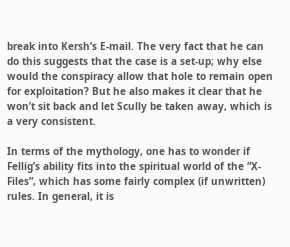break into Kersh’s E-mail. The very fact that he can do this suggests that the case is a set-up; why else would the conspiracy allow that hole to remain open for exploitation? But he also makes it clear that he won’t sit back and let Scully be taken away, which is a very consistent.

In terms of the mythology, one has to wonder if Fellig’s ability fits into the spiritual world of the “X-Files”, which has some fairly complex (if unwritten) rules. In general, it is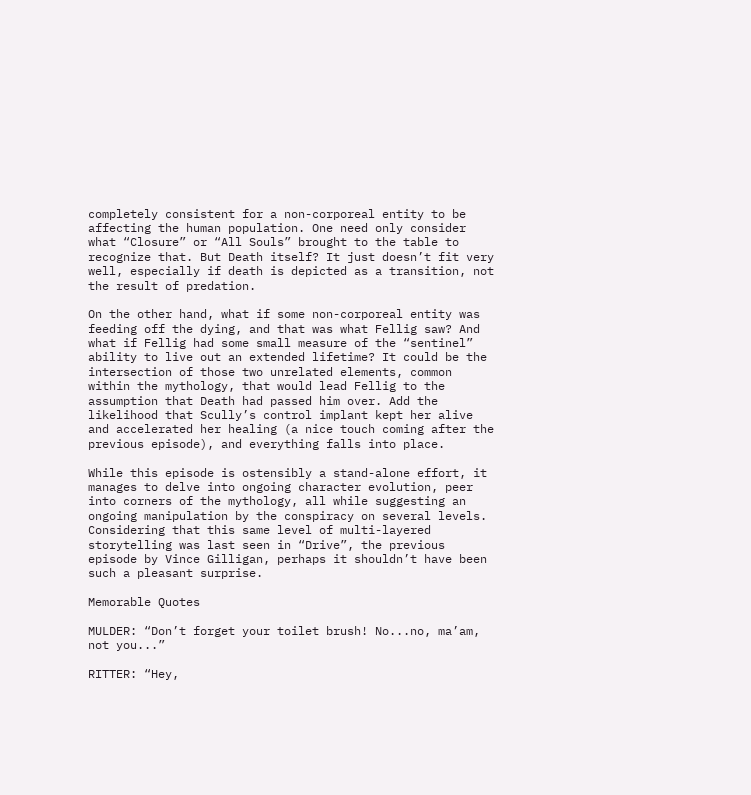completely consistent for a non-corporeal entity to be affecting the human population. One need only consider what “Closure” or “All Souls” brought to the table to recognize that. But Death itself? It just doesn’t fit very well, especially if death is depicted as a transition, not the result of predation.

On the other hand, what if some non-corporeal entity was feeding off the dying, and that was what Fellig saw? And what if Fellig had some small measure of the “sentinel” ability to live out an extended lifetime? It could be the intersection of those two unrelated elements, common within the mythology, that would lead Fellig to the assumption that Death had passed him over. Add the likelihood that Scully’s control implant kept her alive and accelerated her healing (a nice touch coming after the previous episode), and everything falls into place.

While this episode is ostensibly a stand-alone effort, it manages to delve into ongoing character evolution, peer into corners of the mythology, all while suggesting an ongoing manipulation by the conspiracy on several levels. Considering that this same level of multi-layered storytelling was last seen in “Drive”, the previous episode by Vince Gilligan, perhaps it shouldn’t have been such a pleasant surprise.

Memorable Quotes

MULDER: “Don’t forget your toilet brush! No...no, ma’am, not you...”

RITTER: “Hey,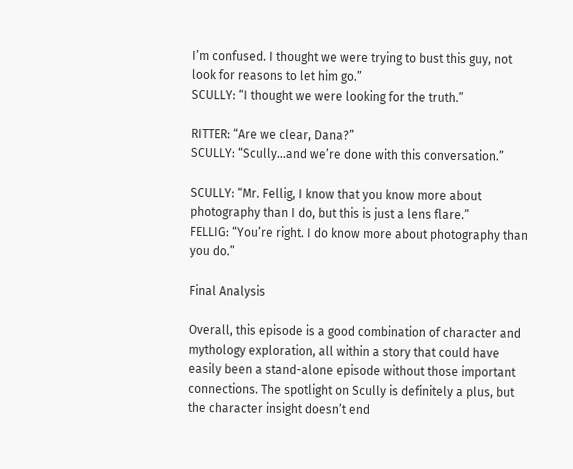I’m confused. I thought we were trying to bust this guy, not look for reasons to let him go.”
SCULLY: “I thought we were looking for the truth.”

RITTER: “Are we clear, Dana?”
SCULLY: “Scully…and we’re done with this conversation.”

SCULLY: “Mr. Fellig, I know that you know more about photography than I do, but this is just a lens flare.”
FELLIG: “You’re right. I do know more about photography than you do.”

Final Analysis

Overall, this episode is a good combination of character and mythology exploration, all within a story that could have easily been a stand-alone episode without those important connections. The spotlight on Scully is definitely a plus, but the character insight doesn’t end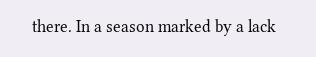there. In a season marked by a lack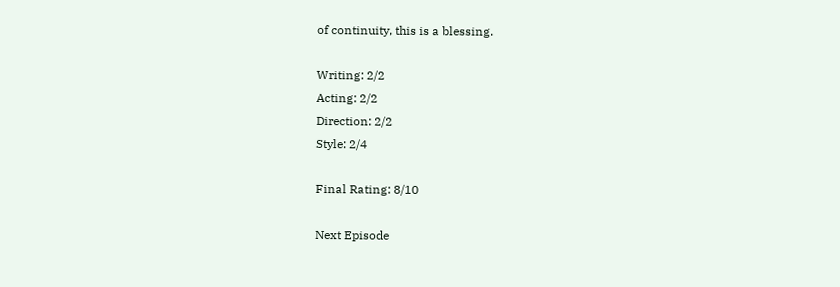of continuity, this is a blessing.

Writing: 2/2
Acting: 2/2
Direction: 2/2
Style: 2/4

Final Rating: 8/10

Next Episode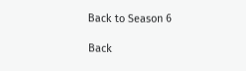Back to Season 6

Back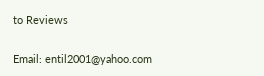to Reviews

Email: entil2001@yahoo.com